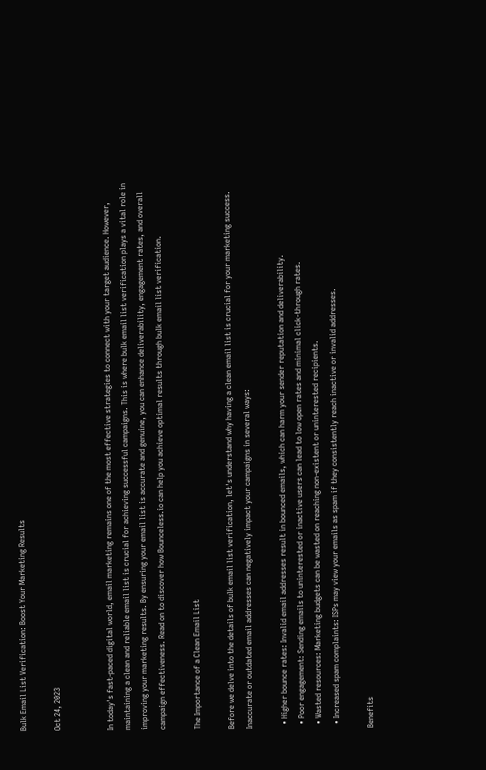Bulk Email List Verification: Boost Your Marketing Results

Oct 24, 2023


In today's fast-paced digital world, email marketing remains one of the most effective strategies to connect with your target audience. However, maintaining a clean and reliable email list is crucial for achieving successful campaigns. This is where bulk email list verification plays a vital role in improving your marketing results. By ensuring your email list is accurate and genuine, you can enhance deliverability, engagement rates, and overall campaign effectiveness. Read on to discover how Bounceless.io can help you achieve optimal results through bulk email list verification.

The Importance of a Clean Email List

Before we delve into the details of bulk email list verification, let's understand why having a clean email list is crucial for your marketing success. Inaccurate or outdated email addresses can negatively impact your campaigns in several ways:

  • Higher bounce rates: Invalid email addresses result in bounced emails, which can harm your sender reputation and deliverability.
  • Poor engagement: Sending emails to uninterested or inactive users can lead to low open rates and minimal click-through rates.
  • Wasted resources: Marketing budgets can be wasted on reaching non-existent or uninterested recipients.
  • Increased spam complaints: ISPs may view your emails as spam if they consistently reach inactive or invalid addresses.

Benefits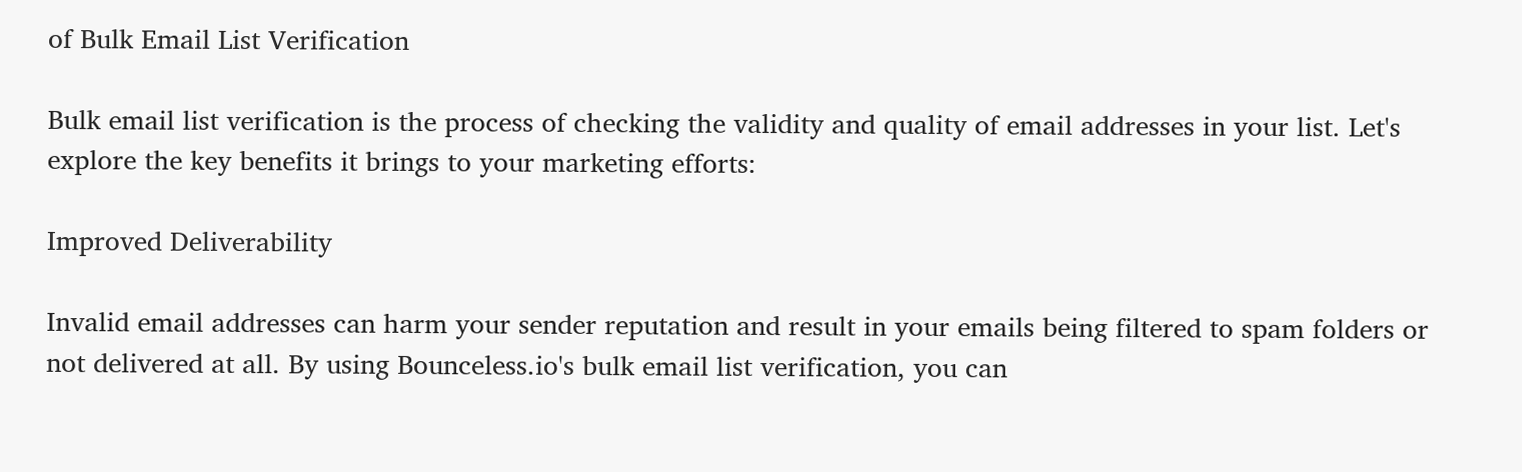of Bulk Email List Verification

Bulk email list verification is the process of checking the validity and quality of email addresses in your list. Let's explore the key benefits it brings to your marketing efforts:

Improved Deliverability

Invalid email addresses can harm your sender reputation and result in your emails being filtered to spam folders or not delivered at all. By using Bounceless.io's bulk email list verification, you can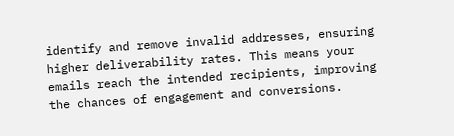identify and remove invalid addresses, ensuring higher deliverability rates. This means your emails reach the intended recipients, improving the chances of engagement and conversions.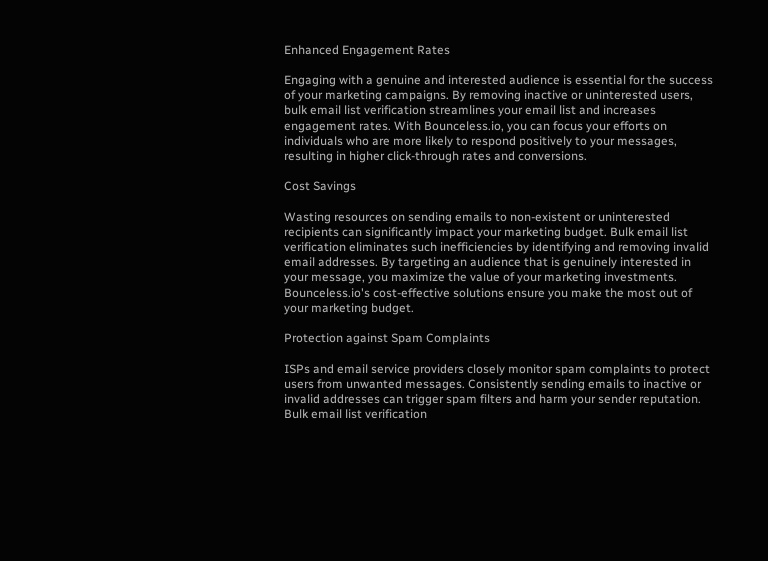Enhanced Engagement Rates

Engaging with a genuine and interested audience is essential for the success of your marketing campaigns. By removing inactive or uninterested users, bulk email list verification streamlines your email list and increases engagement rates. With Bounceless.io, you can focus your efforts on individuals who are more likely to respond positively to your messages, resulting in higher click-through rates and conversions.

Cost Savings

Wasting resources on sending emails to non-existent or uninterested recipients can significantly impact your marketing budget. Bulk email list verification eliminates such inefficiencies by identifying and removing invalid email addresses. By targeting an audience that is genuinely interested in your message, you maximize the value of your marketing investments. Bounceless.io's cost-effective solutions ensure you make the most out of your marketing budget.

Protection against Spam Complaints

ISPs and email service providers closely monitor spam complaints to protect users from unwanted messages. Consistently sending emails to inactive or invalid addresses can trigger spam filters and harm your sender reputation. Bulk email list verification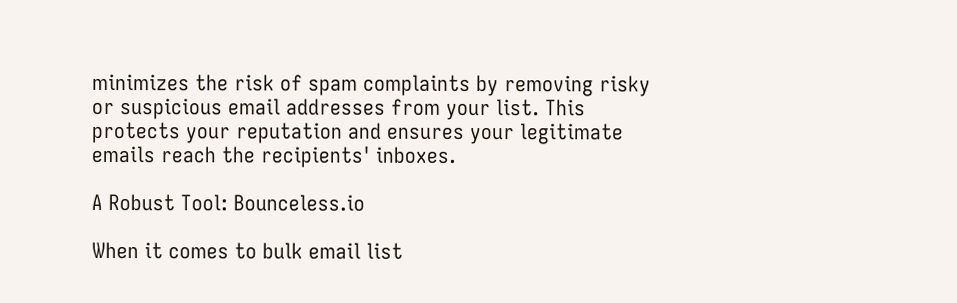minimizes the risk of spam complaints by removing risky or suspicious email addresses from your list. This protects your reputation and ensures your legitimate emails reach the recipients' inboxes.

A Robust Tool: Bounceless.io

When it comes to bulk email list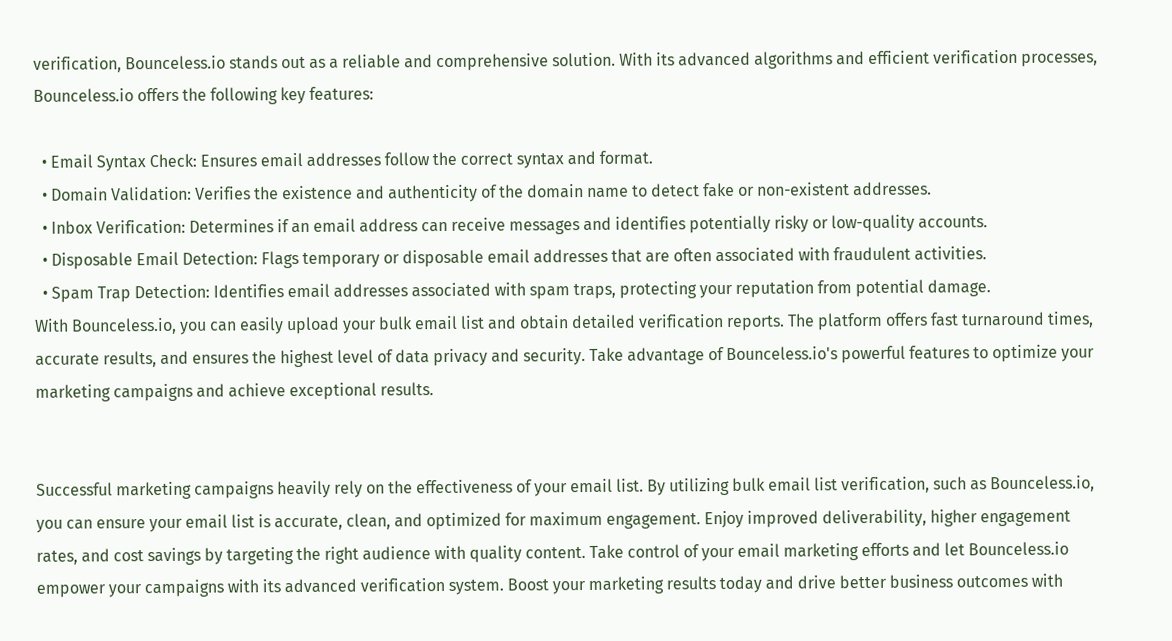verification, Bounceless.io stands out as a reliable and comprehensive solution. With its advanced algorithms and efficient verification processes, Bounceless.io offers the following key features:

  • Email Syntax Check: Ensures email addresses follow the correct syntax and format.
  • Domain Validation: Verifies the existence and authenticity of the domain name to detect fake or non-existent addresses.
  • Inbox Verification: Determines if an email address can receive messages and identifies potentially risky or low-quality accounts.
  • Disposable Email Detection: Flags temporary or disposable email addresses that are often associated with fraudulent activities.
  • Spam Trap Detection: Identifies email addresses associated with spam traps, protecting your reputation from potential damage.
With Bounceless.io, you can easily upload your bulk email list and obtain detailed verification reports. The platform offers fast turnaround times, accurate results, and ensures the highest level of data privacy and security. Take advantage of Bounceless.io's powerful features to optimize your marketing campaigns and achieve exceptional results.


Successful marketing campaigns heavily rely on the effectiveness of your email list. By utilizing bulk email list verification, such as Bounceless.io, you can ensure your email list is accurate, clean, and optimized for maximum engagement. Enjoy improved deliverability, higher engagement rates, and cost savings by targeting the right audience with quality content. Take control of your email marketing efforts and let Bounceless.io empower your campaigns with its advanced verification system. Boost your marketing results today and drive better business outcomes with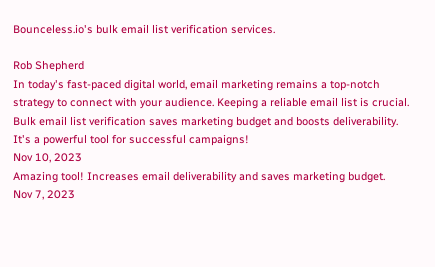Bounceless.io's bulk email list verification services.

Rob Shepherd
In today's fast-paced digital world, email marketing remains a top-notch strategy to connect with your audience. Keeping a reliable email list is crucial. Bulk email list verification saves marketing budget and boosts deliverability. It's a powerful tool for successful campaigns!
Nov 10, 2023
Amazing tool! Increases email deliverability and saves marketing budget.
Nov 7, 2023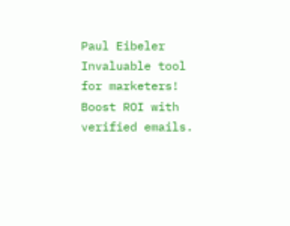Paul Eibeler
Invaluable tool for marketers!  Boost ROI with verified emails.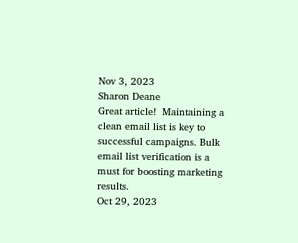Nov 3, 2023
Sharon Deane
Great article!  Maintaining a clean email list is key to successful campaigns. Bulk email list verification is a must for boosting marketing results.
Oct 29, 2023